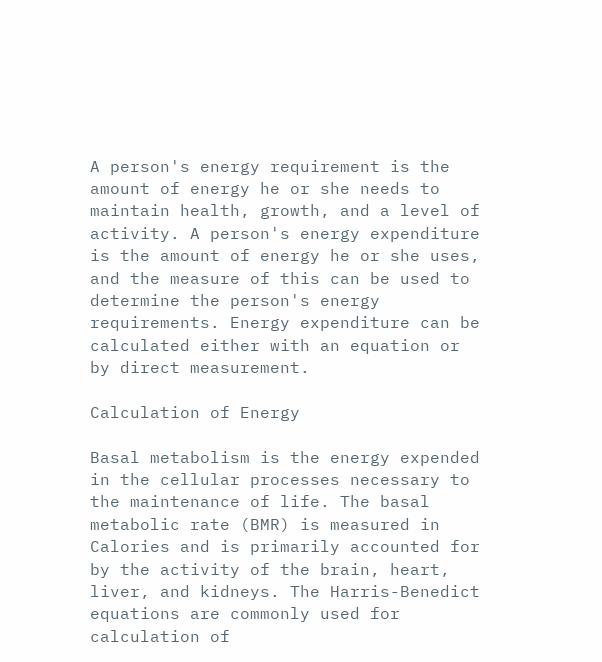A person's energy requirement is the amount of energy he or she needs to maintain health, growth, and a level of activity. A person's energy expenditure is the amount of energy he or she uses, and the measure of this can be used to determine the person's energy requirements. Energy expenditure can be calculated either with an equation or by direct measurement.

Calculation of Energy

Basal metabolism is the energy expended in the cellular processes necessary to the maintenance of life. The basal metabolic rate (BMR) is measured in Calories and is primarily accounted for by the activity of the brain, heart, liver, and kidneys. The Harris-Benedict equations are commonly used for calculation of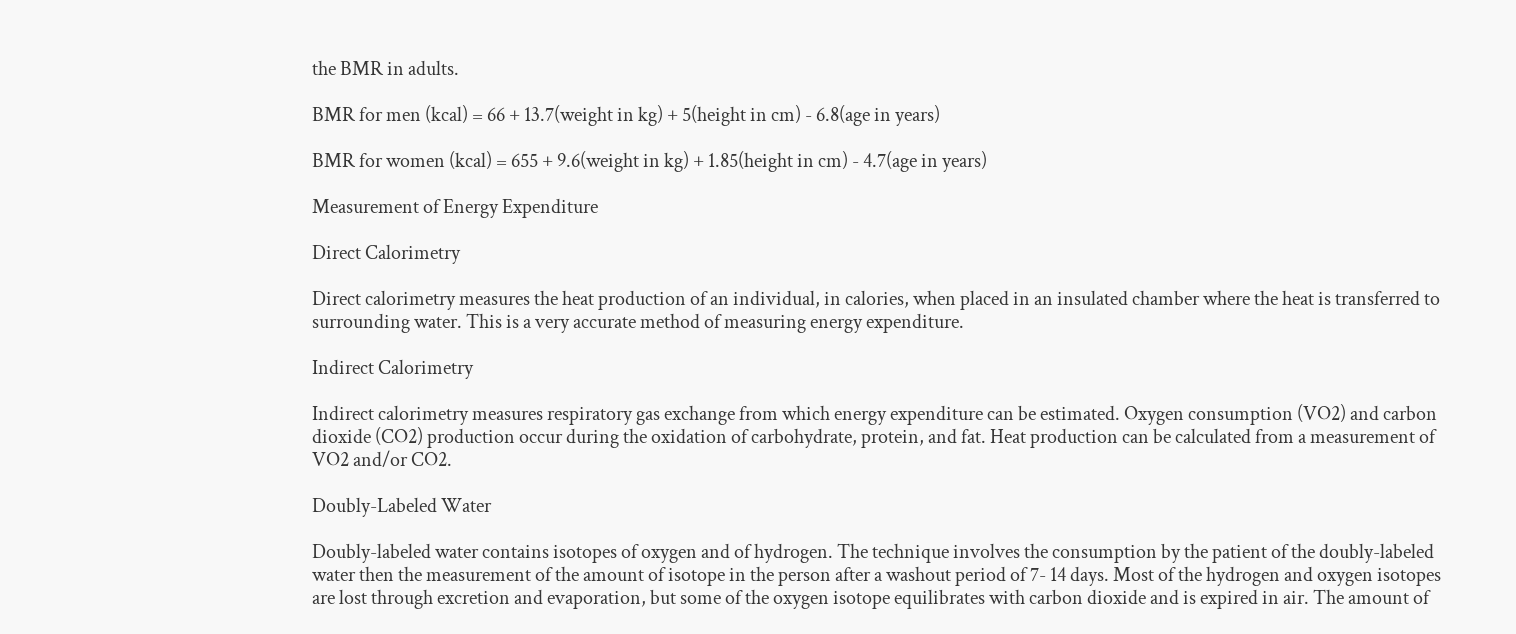the BMR in adults.

BMR for men (kcal) = 66 + 13.7(weight in kg) + 5(height in cm) - 6.8(age in years)

BMR for women (kcal) = 655 + 9.6(weight in kg) + 1.85(height in cm) - 4.7(age in years)

Measurement of Energy Expenditure

Direct Calorimetry

Direct calorimetry measures the heat production of an individual, in calories, when placed in an insulated chamber where the heat is transferred to surrounding water. This is a very accurate method of measuring energy expenditure.

Indirect Calorimetry

Indirect calorimetry measures respiratory gas exchange from which energy expenditure can be estimated. Oxygen consumption (VO2) and carbon dioxide (CO2) production occur during the oxidation of carbohydrate, protein, and fat. Heat production can be calculated from a measurement of VO2 and/or CO2.

Doubly-Labeled Water

Doubly-labeled water contains isotopes of oxygen and of hydrogen. The technique involves the consumption by the patient of the doubly-labeled water then the measurement of the amount of isotope in the person after a washout period of 7- 14 days. Most of the hydrogen and oxygen isotopes are lost through excretion and evaporation, but some of the oxygen isotope equilibrates with carbon dioxide and is expired in air. The amount of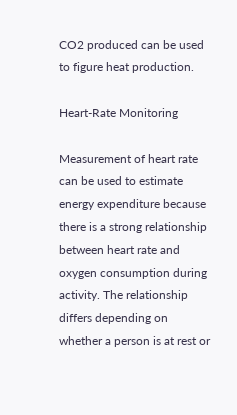CO2 produced can be used to figure heat production.

Heart-Rate Monitoring

Measurement of heart rate can be used to estimate energy expenditure because there is a strong relationship between heart rate and oxygen consumption during activity. The relationship differs depending on whether a person is at rest or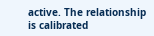active. The relationship is calibrated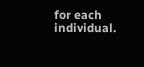for each individual.